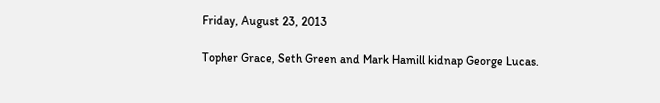Friday, August 23, 2013

Topher Grace, Seth Green and Mark Hamill kidnap George Lucas.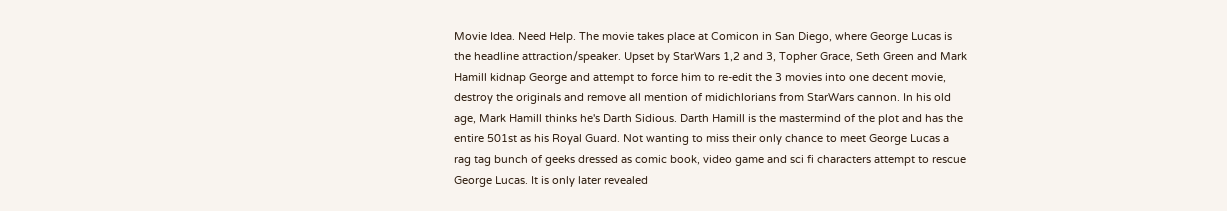Movie Idea. Need Help. The movie takes place at Comicon in San Diego, where George Lucas is the headline attraction/speaker. Upset by StarWars 1,2 and 3, Topher Grace, Seth Green and Mark Hamill kidnap George and attempt to force him to re-edit the 3 movies into one decent movie, destroy the originals and remove all mention of midichlorians from StarWars cannon. In his old age, Mark Hamill thinks he's Darth Sidious. Darth Hamill is the mastermind of the plot and has the entire 501st as his Royal Guard. Not wanting to miss their only chance to meet George Lucas a rag tag bunch of geeks dressed as comic book, video game and sci fi characters attempt to rescue George Lucas. It is only later revealed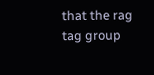that the rag tag group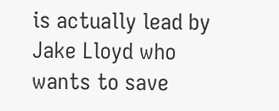is actually lead by Jake Lloyd who wants to save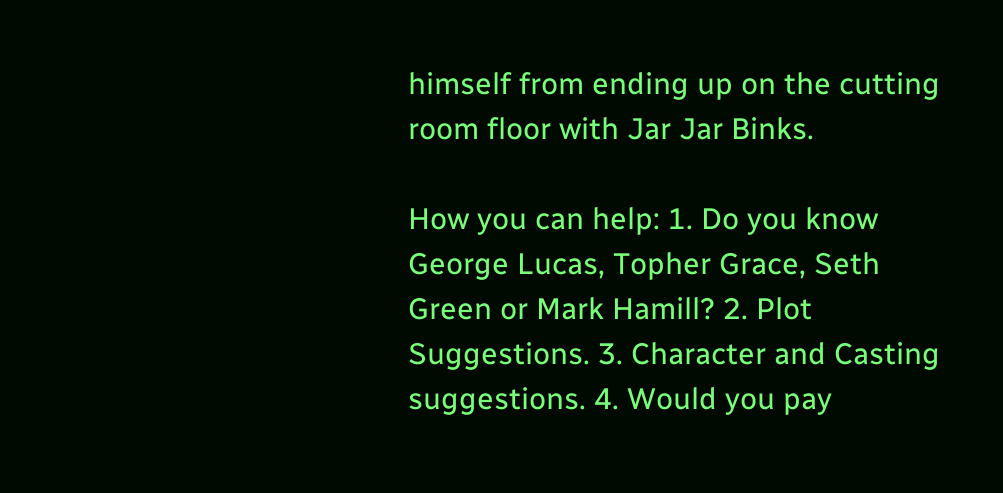himself from ending up on the cutting room floor with Jar Jar Binks.

How you can help: 1. Do you know George Lucas, Topher Grace, Seth Green or Mark Hamill? 2. Plot Suggestions. 3. Character and Casting suggestions. 4. Would you pay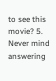to see this movie? 5. Never mind answering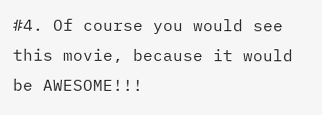#4. Of course you would see this movie, because it would be AWESOME!!!